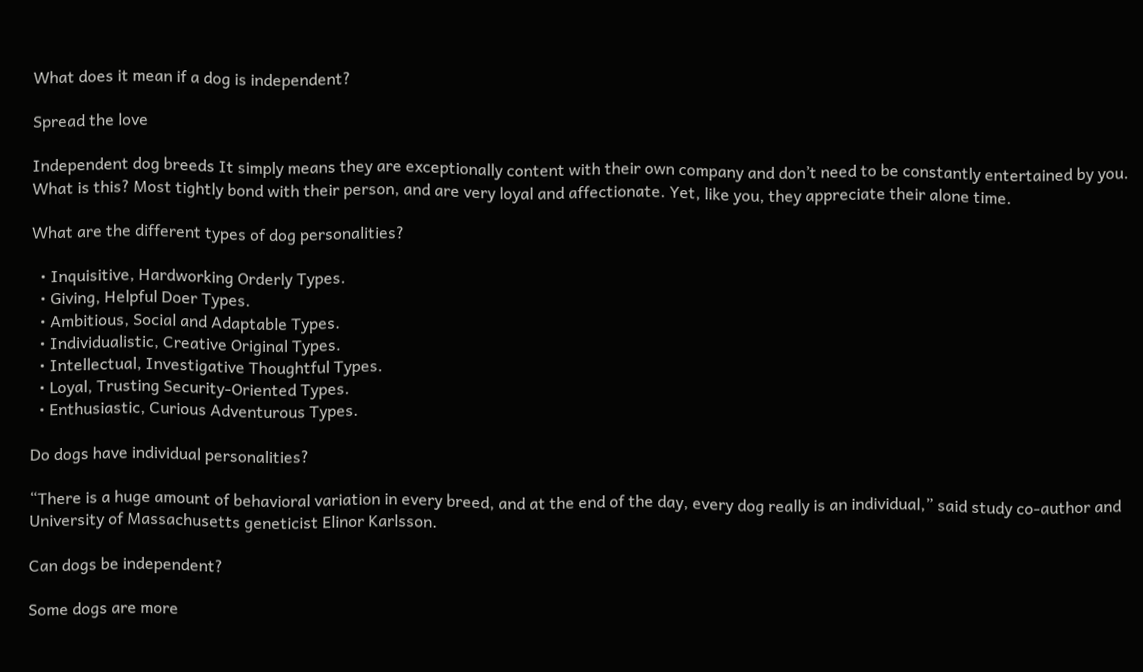What does it mean if a dog is independent?

Spread the love

Independent dog breeds It simply means they are exceptionally content with their own company and don’t need to be constantly entertained by you. What is this? Most tightly bond with their person, and are very loyal and affectionate. Yet, like you, they appreciate their alone time.

What are the different types of dog personalities?

  • Inquisitive, Hardworking Orderly Types.
  • Giving, Helpful Doer Types.
  • Ambitious, Social and Adaptable Types.
  • Individualistic, Creative Original Types.
  • Intellectual, Investigative Thoughtful Types.
  • Loyal, Trusting Security-Oriented Types.
  • Enthusiastic, Curious Adventurous Types.

Do dogs have individual personalities?

“There is a huge amount of behavioral variation in every breed, and at the end of the day, every dog really is an individual,” said study co-author and University of Massachusetts geneticist Elinor Karlsson.

Can dogs be independent?

Some dogs are more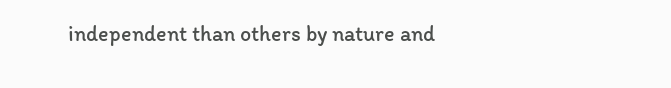independent than others by nature and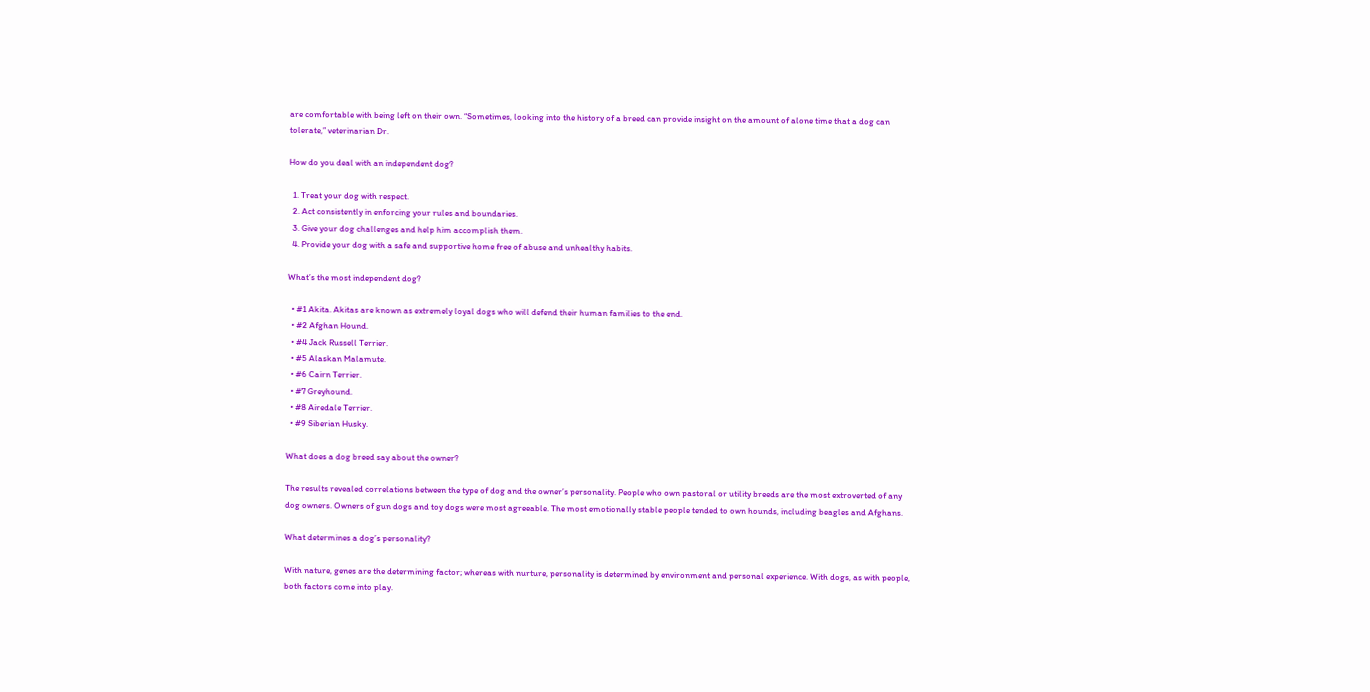are comfortable with being left on their own. “Sometimes, looking into the history of a breed can provide insight on the amount of alone time that a dog can tolerate,” veterinarian Dr.

How do you deal with an independent dog?

  1. Treat your dog with respect.
  2. Act consistently in enforcing your rules and boundaries.
  3. Give your dog challenges and help him accomplish them.
  4. Provide your dog with a safe and supportive home free of abuse and unhealthy habits.

What’s the most independent dog?

  • #1 Akita. Akitas are known as extremely loyal dogs who will defend their human families to the end.
  • #2 Afghan Hound.
  • #4 Jack Russell Terrier.
  • #5 Alaskan Malamute.
  • #6 Cairn Terrier.
  • #7 Greyhound.
  • #8 Airedale Terrier.
  • #9 Siberian Husky.

What does a dog breed say about the owner?

The results revealed correlations between the type of dog and the owner’s personality. People who own pastoral or utility breeds are the most extroverted of any dog owners. Owners of gun dogs and toy dogs were most agreeable. The most emotionally stable people tended to own hounds, including beagles and Afghans.

What determines a dog’s personality?

With nature, genes are the determining factor; whereas with nurture, personality is determined by environment and personal experience. With dogs, as with people, both factors come into play.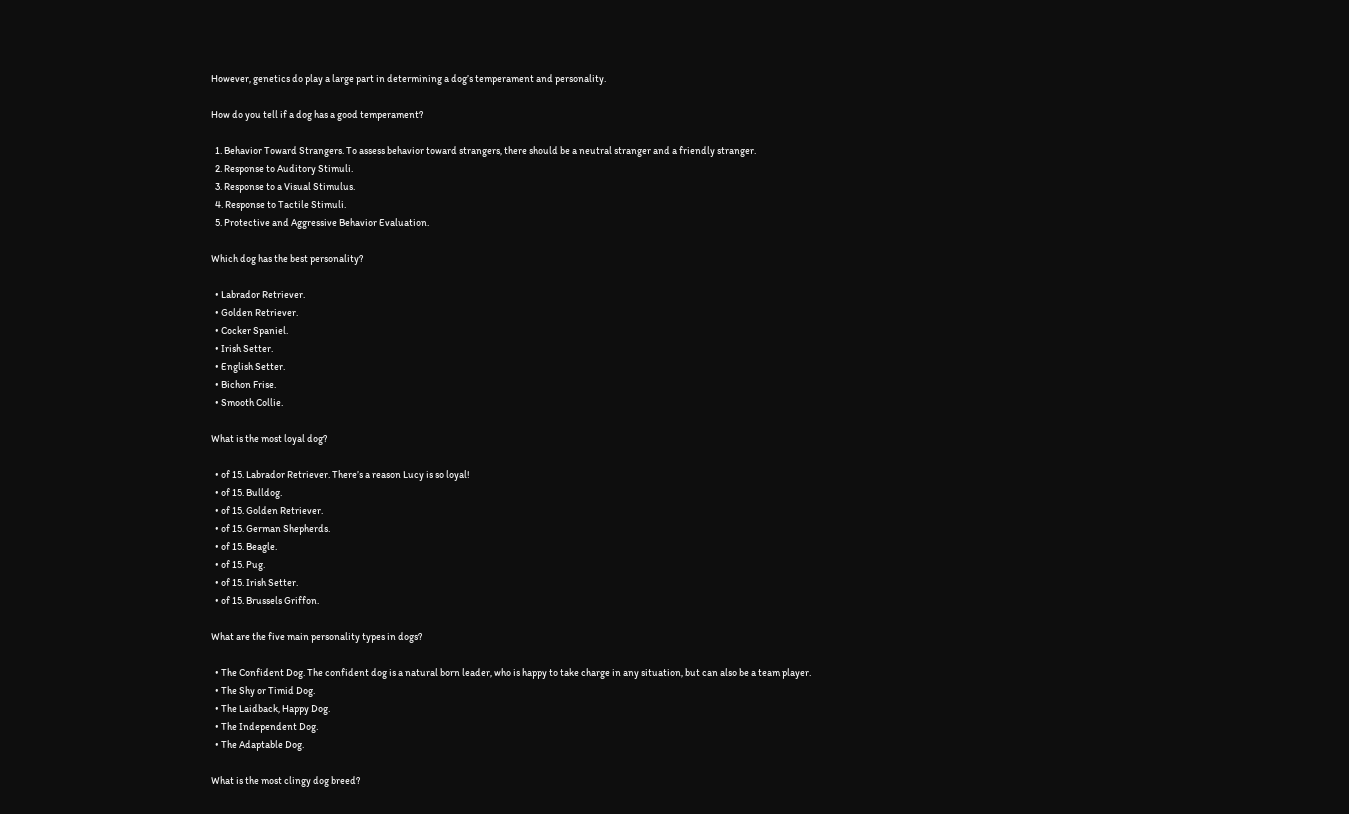However, genetics do play a large part in determining a dog’s temperament and personality.

How do you tell if a dog has a good temperament?

  1. Behavior Toward Strangers. To assess behavior toward strangers, there should be a neutral stranger and a friendly stranger.
  2. Response to Auditory Stimuli.
  3. Response to a Visual Stimulus.
  4. Response to Tactile Stimuli.
  5. Protective and Aggressive Behavior Evaluation.

Which dog has the best personality?

  • Labrador Retriever.
  • Golden Retriever.
  • Cocker Spaniel.
  • Irish Setter.
  • English Setter.
  • Bichon Frise.
  • Smooth Collie.

What is the most loyal dog?

  • of 15. Labrador Retriever. There’s a reason Lucy is so loyal!
  • of 15. Bulldog.
  • of 15. Golden Retriever.
  • of 15. German Shepherds.
  • of 15. Beagle.
  • of 15. Pug.
  • of 15. Irish Setter.
  • of 15. Brussels Griffon.

What are the five main personality types in dogs?

  • The Confident Dog. The confident dog is a natural born leader, who is happy to take charge in any situation, but can also be a team player.
  • The Shy or Timid Dog.
  • The Laidback, Happy Dog.
  • The Independent Dog.
  • The Adaptable Dog.

What is the most clingy dog breed?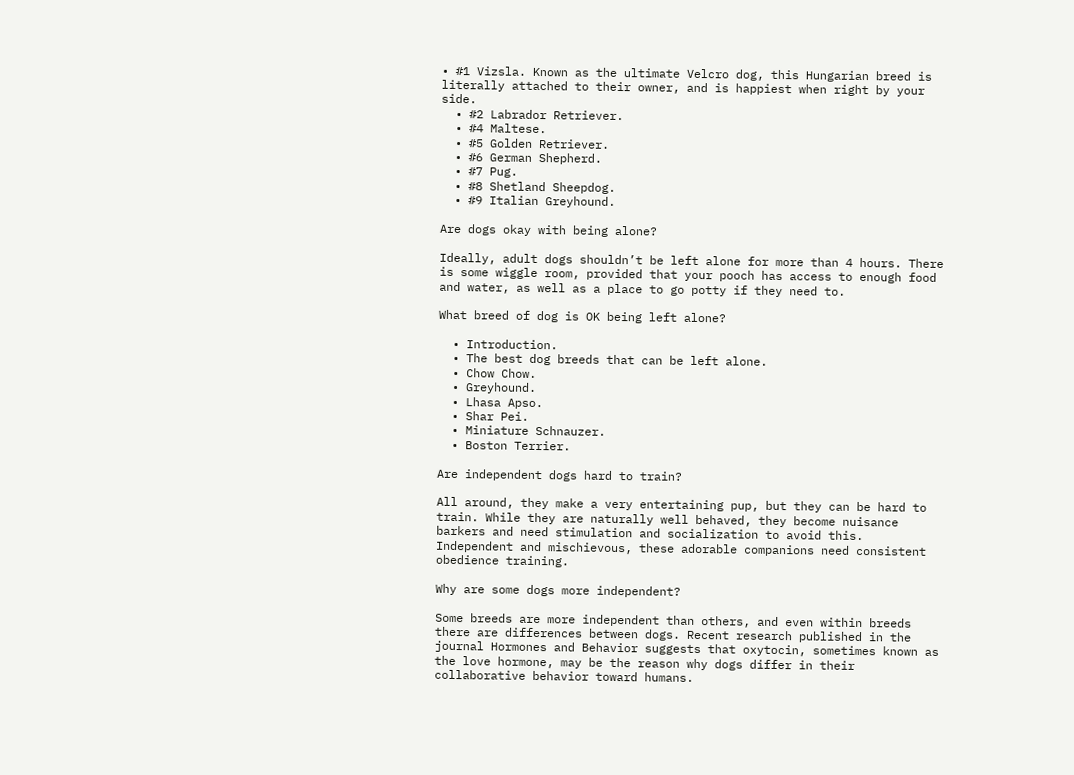• #1 Vizsla. Known as the ultimate Velcro dog, this Hungarian breed is literally attached to their owner, and is happiest when right by your side.
  • #2 Labrador Retriever.
  • #4 Maltese.
  • #5 Golden Retriever.
  • #6 German Shepherd.
  • #7 Pug.
  • #8 Shetland Sheepdog.
  • #9 Italian Greyhound.

Are dogs okay with being alone?

Ideally, adult dogs shouldn’t be left alone for more than 4 hours. There is some wiggle room, provided that your pooch has access to enough food and water, as well as a place to go potty if they need to.

What breed of dog is OK being left alone?

  • Introduction.
  • The best dog breeds that can be left alone.
  • Chow Chow.
  • Greyhound.
  • Lhasa Apso.
  • Shar Pei.
  • Miniature Schnauzer.
  • Boston Terrier.

Are independent dogs hard to train?

All around, they make a very entertaining pup, but they can be hard to train. While they are naturally well behaved, they become nuisance barkers and need stimulation and socialization to avoid this. Independent and mischievous, these adorable companions need consistent obedience training.

Why are some dogs more independent?

Some breeds are more independent than others, and even within breeds there are differences between dogs. Recent research published in the journal Hormones and Behavior suggests that oxytocin, sometimes known as the love hormone, may be the reason why dogs differ in their collaborative behavior toward humans.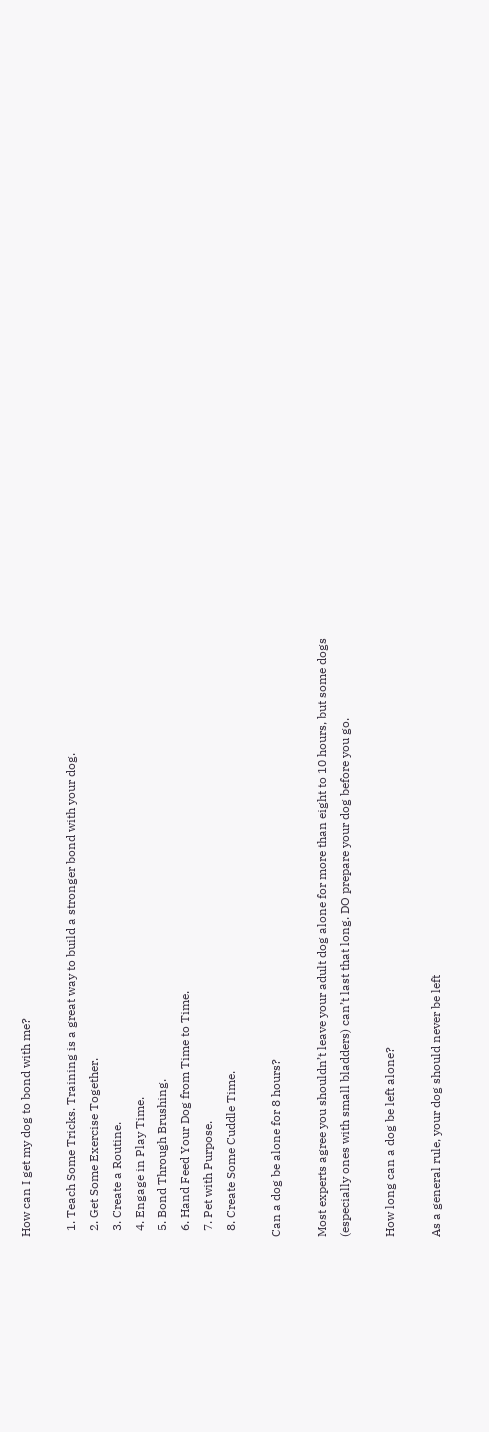How can I get my dog to bond with me?

  1. Teach Some Tricks. Training is a great way to build a stronger bond with your dog.
  2. Get Some Exercise Together.
  3. Create a Routine.
  4. Engage in Play Time.
  5. Bond Through Brushing.
  6. Hand Feed Your Dog from Time to Time.
  7. Pet with Purpose.
  8. Create Some Cuddle Time.

Can a dog be alone for 8 hours?

Most experts agree you shouldn’t leave your adult dog alone for more than eight to 10 hours, but some dogs (especially ones with small bladders) can’t last that long. DO prepare your dog before you go.

How long can a dog be left alone?

As a general rule, your dog should never be left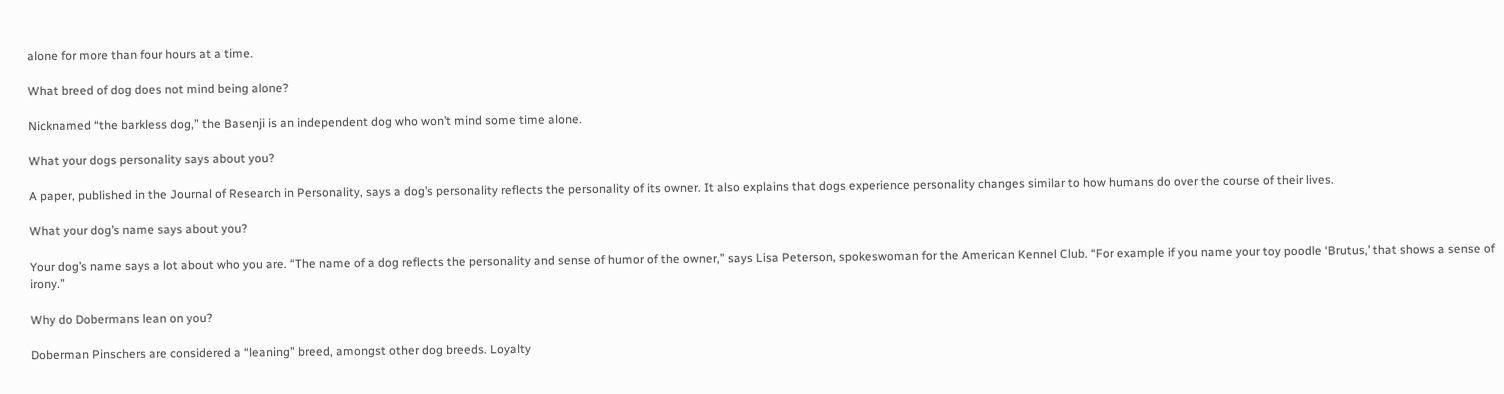alone for more than four hours at a time.

What breed of dog does not mind being alone?

Nicknamed “the barkless dog,” the Basenji is an independent dog who won’t mind some time alone.

What your dogs personality says about you?

A paper, published in the Journal of Research in Personality, says a dog’s personality reflects the personality of its owner. It also explains that dogs experience personality changes similar to how humans do over the course of their lives.

What your dog’s name says about you?

Your dog’s name says a lot about who you are. “The name of a dog reflects the personality and sense of humor of the owner,” says Lisa Peterson, spokeswoman for the American Kennel Club. “For example if you name your toy poodle ‘Brutus,’ that shows a sense of irony.”

Why do Dobermans lean on you?

Doberman Pinschers are considered a “leaning” breed, amongst other dog breeds. Loyalty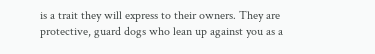is a trait they will express to their owners. They are protective, guard dogs who lean up against you as a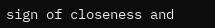sign of closeness and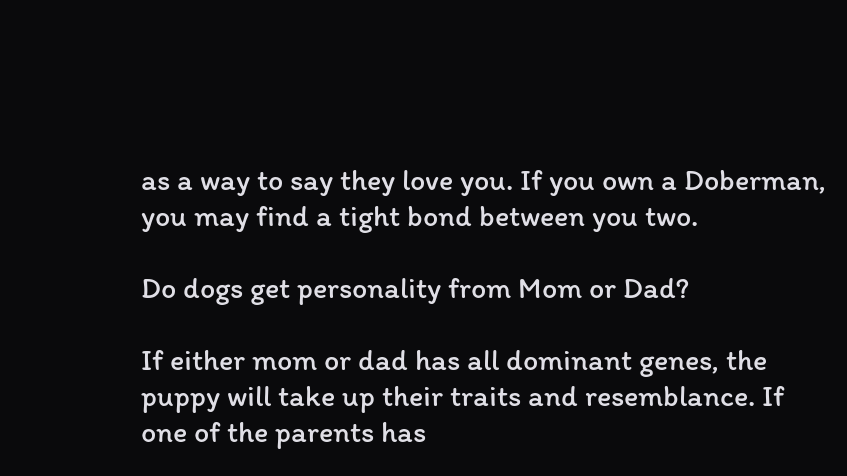as a way to say they love you. If you own a Doberman, you may find a tight bond between you two.

Do dogs get personality from Mom or Dad?

If either mom or dad has all dominant genes, the puppy will take up their traits and resemblance. If one of the parents has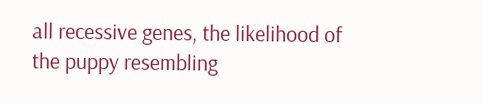all recessive genes, the likelihood of the puppy resembling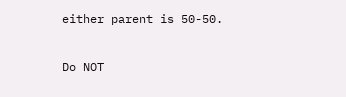either parent is 50-50.

Do NOT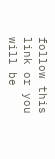follow this link or you will be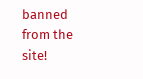banned from the site!